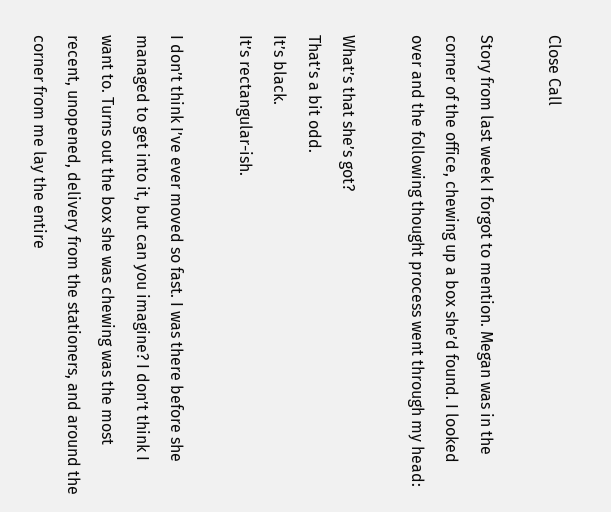Close Call

Story from last week I forgot to mention. Megan was in the corner of the office, chewing up a box she’d found. I looked over and the following thought process went through my head:

What’s that she’s got?
That’s a bit odd.
It’s black.
It’s rectangular-ish.

I don’t think I’ve ever moved so fast. I was there before she managed to get into it, but can you imagine? I don’t think I want to. Turns out the box she was chewing was the most recent, unopened, delivery from the stationers, and around the corner from me lay the entire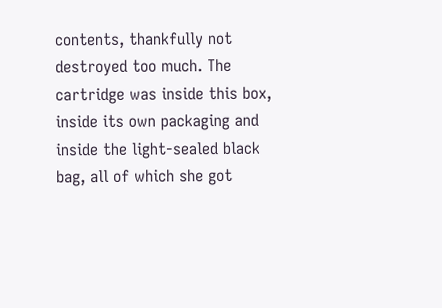contents, thankfully not destroyed too much. The cartridge was inside this box, inside its own packaging and inside the light-sealed black bag, all of which she got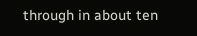through in about ten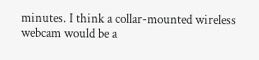minutes. I think a collar-mounted wireless webcam would be a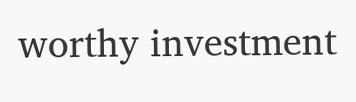worthy investment